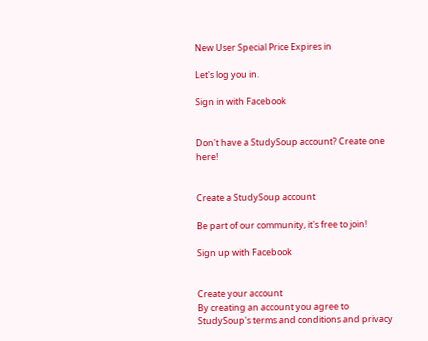New User Special Price Expires in

Let's log you in.

Sign in with Facebook


Don't have a StudySoup account? Create one here!


Create a StudySoup account

Be part of our community, it's free to join!

Sign up with Facebook


Create your account
By creating an account you agree to StudySoup's terms and conditions and privacy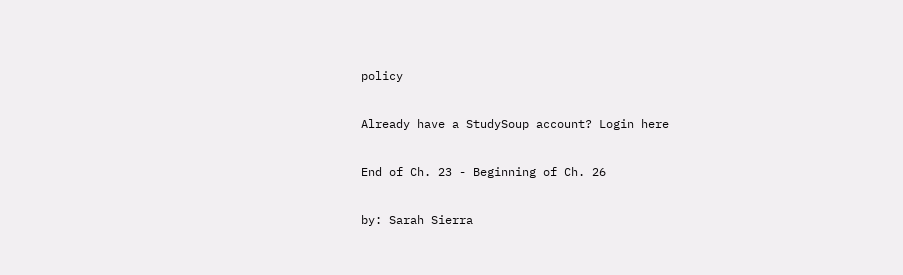policy

Already have a StudySoup account? Login here

End of Ch. 23 - Beginning of Ch. 26

by: Sarah Sierra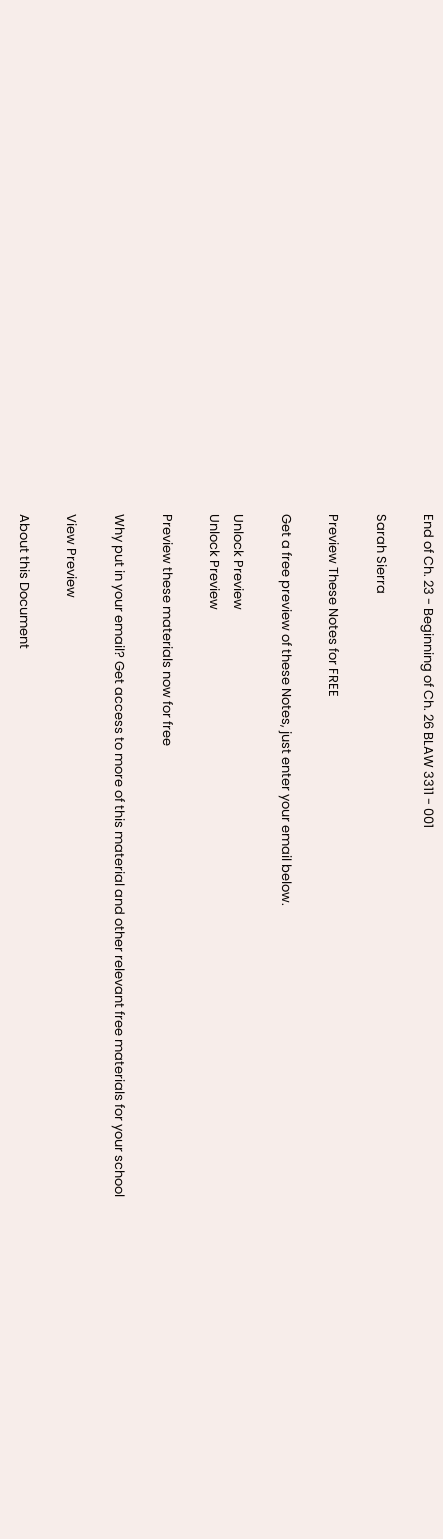End of Ch. 23 - Beginning of Ch. 26 BLAW 3311 - 001

Sarah Sierra

Preview These Notes for FREE

Get a free preview of these Notes, just enter your email below.

Unlock Preview
Unlock Preview

Preview these materials now for free

Why put in your email? Get access to more of this material and other relevant free materials for your school

View Preview

About this Document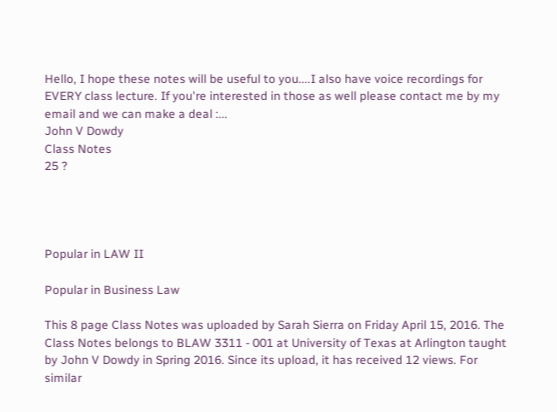Hello, I hope these notes will be useful to you....I also have voice recordings for EVERY class lecture. If you're interested in those as well please contact me by my email and we can make a deal :...
John V Dowdy
Class Notes
25 ?




Popular in LAW II

Popular in Business Law

This 8 page Class Notes was uploaded by Sarah Sierra on Friday April 15, 2016. The Class Notes belongs to BLAW 3311 - 001 at University of Texas at Arlington taught by John V Dowdy in Spring 2016. Since its upload, it has received 12 views. For similar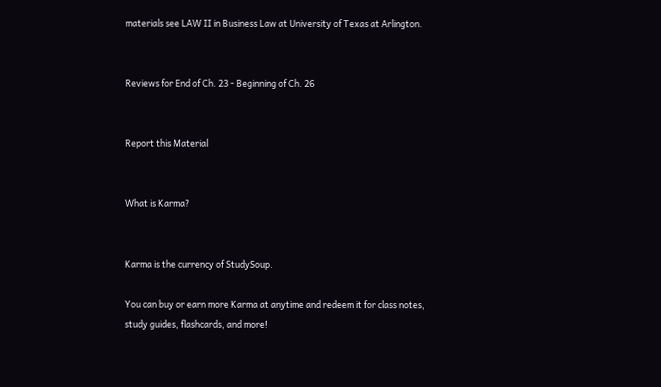materials see LAW II in Business Law at University of Texas at Arlington.


Reviews for End of Ch. 23 - Beginning of Ch. 26


Report this Material


What is Karma?


Karma is the currency of StudySoup.

You can buy or earn more Karma at anytime and redeem it for class notes, study guides, flashcards, and more!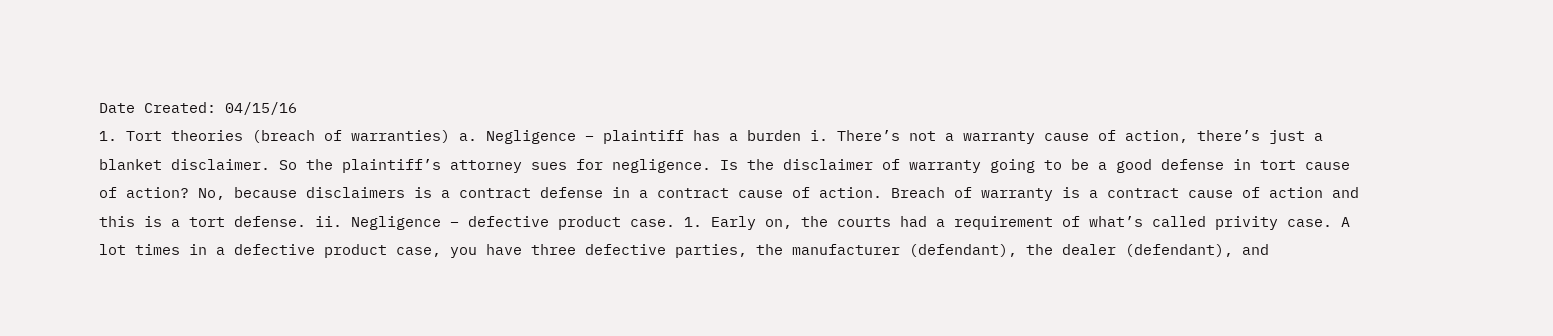Date Created: 04/15/16
1. Tort theories (breach of warranties) a. Negligence – plaintiff has a burden i. There’s not a warranty cause of action, there’s just a blanket disclaimer. So the plaintiff’s attorney sues for negligence. Is the disclaimer of warranty going to be a good defense in tort cause of action? No, because disclaimers is a contract defense in a contract cause of action. Breach of warranty is a contract cause of action and this is a tort defense. ii. Negligence – defective product case. 1. Early on, the courts had a requirement of what’s called privity case. A lot times in a defective product case, you have three defective parties, the manufacturer (defendant), the dealer (defendant), and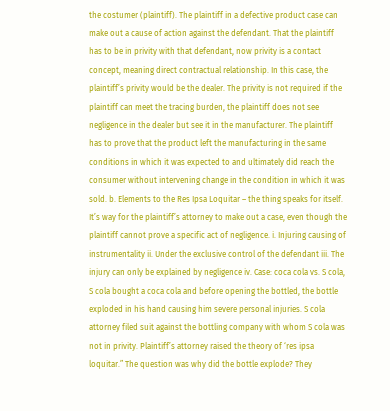the costumer (plaintiff). The plaintiff in a defective product case can make out a cause of action against the defendant. That the plaintiff has to be in privity with that defendant, now privity is a contact concept, meaning direct contractual relationship. In this case, the plaintiff’s privity would be the dealer. The privity is not required if the plaintiff can meet the tracing burden, the plaintiff does not see negligence in the dealer but see it in the manufacturer. The plaintiff has to prove that the product left the manufacturing in the same conditions in which it was expected to and ultimately did reach the consumer without intervening change in the condition in which it was sold. b. Elements to the Res Ipsa Loquitar – the thing speaks for itself. It’s way for the plaintiff’s attorney to make out a case, even though the plaintiff cannot prove a specific act of negligence. i. Injuring causing of instrumentality ii. Under the exclusive control of the defendant iii. The injury can only be explained by negligence iv. Case: coca cola vs. S cola, S cola bought a coca cola and before opening the bottled, the bottle exploded in his hand causing him severe personal injuries. S cola attorney filed suit against the bottling company with whom S cola was not in privity. Plaintiff’s attorney raised the theory of ‘res ipsa loquitar.” The question was why did the bottle explode? They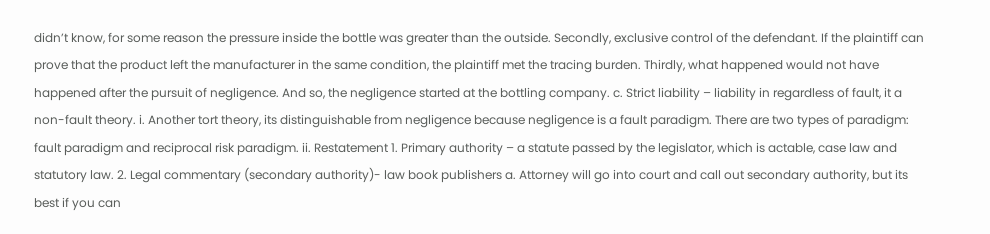didn’t know, for some reason the pressure inside the bottle was greater than the outside. Secondly, exclusive control of the defendant. If the plaintiff can prove that the product left the manufacturer in the same condition, the plaintiff met the tracing burden. Thirdly, what happened would not have happened after the pursuit of negligence. And so, the negligence started at the bottling company. c. Strict liability – liability in regardless of fault, it a non-fault theory. i. Another tort theory, its distinguishable from negligence because negligence is a fault paradigm. There are two types of paradigm: fault paradigm and reciprocal risk paradigm. ii. Restatement 1. Primary authority – a statute passed by the legislator, which is actable, case law and statutory law. 2. Legal commentary (secondary authority)- law book publishers a. Attorney will go into court and call out secondary authority, but its best if you can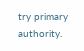try primary authority.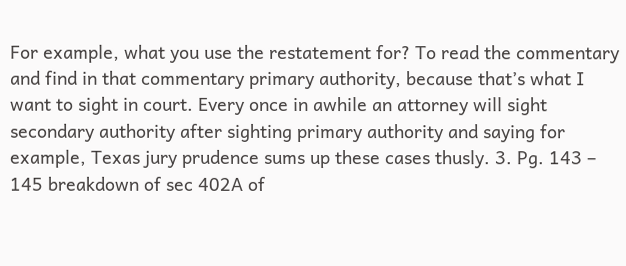For example, what you use the restatement for? To read the commentary and find in that commentary primary authority, because that’s what I want to sight in court. Every once in awhile an attorney will sight secondary authority after sighting primary authority and saying for example, Texas jury prudence sums up these cases thusly. 3. Pg. 143 – 145 breakdown of sec 402A of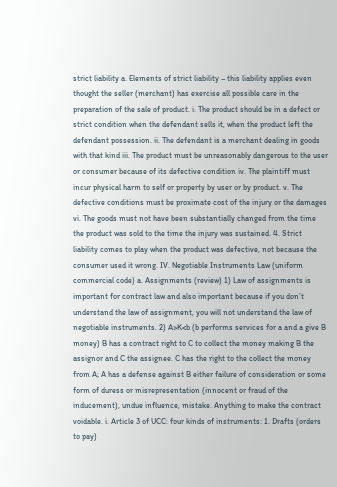strict liability a. Elements of strict liability – this liability applies even thought the seller (merchant) has exercise all possible care in the preparation of the sale of product. i. The product should be in a defect or strict condition when the defendant sells it, when the product left the defendant possession. ii. The defendant is a merchant dealing in goods with that kind iii. The product must be unreasonably dangerous to the user or consumer because of its defective condition iv. The plaintiff must incur physical harm to self or property by user or by product. v. The defective conditions must be proximate cost of the injury or the damages vi. The goods must not have been substantially changed from the time the product was sold to the time the injury was sustained. 4. Strict liability comes to play when the product was defective, not because the consumer used it wrong. IV. Negotiable Instruments Law (uniform commercial code) a. Assignments (review) 1) Law of assignments is important for contract law and also important because if you don’t understand the law of assignment, you will not understand the law of negotiable instruments. 2) A>K<b (b performs services for a and a give B money) B has a contract right to C to collect the money making B the assignor and C the assignee. C has the right to the collect the money from A; A has a defense against B either failure of consideration or some form of duress or misrepresentation (innocent or fraud of the inducement), undue influence, mistake. Anything to make the contract voidable. i. Article 3 of UCC: four kinds of instruments: 1. Drafts (orders to pay)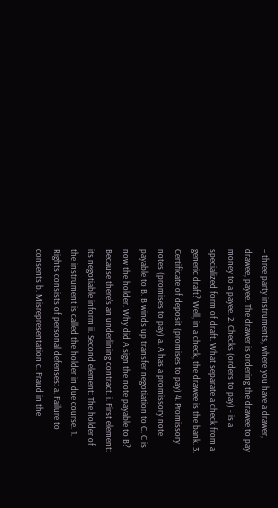– three party instruments, where you have a drawer, drawee, payee. The drawer is ordering the drawee to pay money to a payee. 2. Checks (orders to pay) - is a specialized form of draft. What separate a check from a generic draft? Well, in a check, the drawee is the bank. 3. Certificate of deposit (promises to pay) 4. Promissory notes (promises to pay) a. A has a promissory note payable to B. B winds up transfer negotiation to C. C is now the holder. Why did A sign the note payable to B? Because there’s an underlining contract. i. First element: its negotiable inform ii. Second element: The holder of the instrument is called the holder in due course. 1. Rights consists of personal defenses: a. Failure to consents b. Misrepresentation c. Fraud in the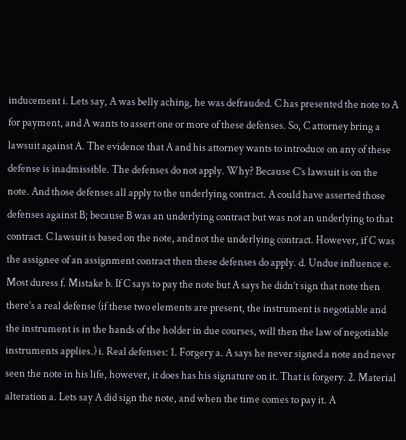inducement i. Lets say, A was belly aching, he was defrauded. C has presented the note to A for payment, and A wants to assert one or more of these defenses. So, C attorney bring a lawsuit against A. The evidence that A and his attorney wants to introduce on any of these defense is inadmissible. The defenses do not apply. Why? Because C’s lawsuit is on the note. And those defenses all apply to the underlying contract. A could have asserted those defenses against B; because B was an underlying contract but was not an underlying to that contract. C lawsuit is based on the note, and not the underlying contract. However, if C was the assignee of an assignment contract then these defenses do apply. d. Undue influence e. Most duress f. Mistake b. If C says to pay the note but A says he didn’t sign that note then there’s a real defense (if these two elements are present, the instrument is negotiable and the instrument is in the hands of the holder in due courses, will then the law of negotiable instruments applies.) i. Real defenses: 1. Forgery a. A says he never signed a note and never seen the note in his life, however, it does has his signature on it. That is forgery. 2. Material alteration a. Lets say A did sign the note, and when the time comes to pay it. A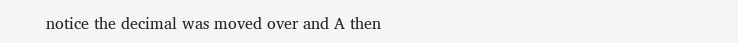notice the decimal was moved over and A then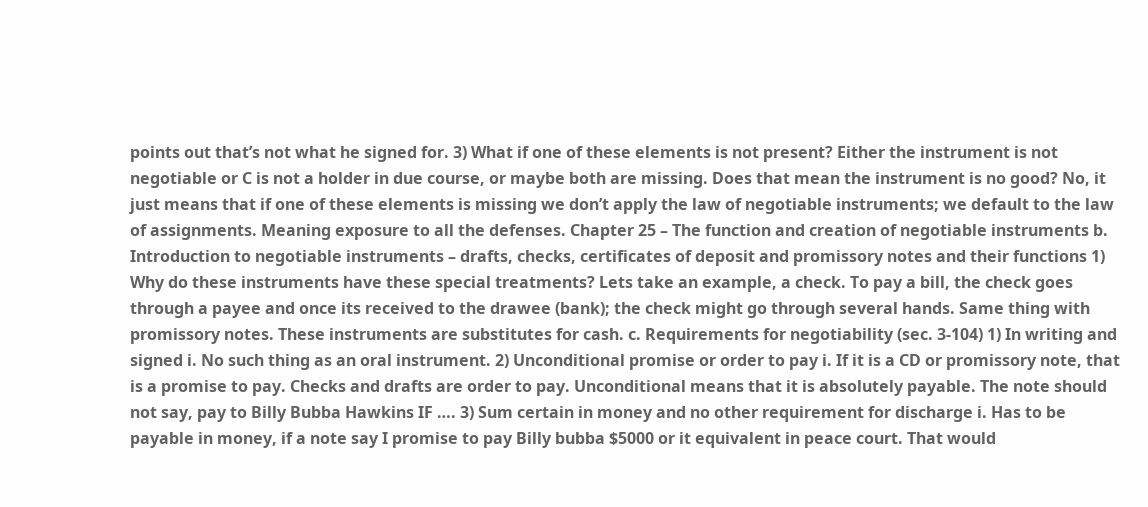points out that’s not what he signed for. 3) What if one of these elements is not present? Either the instrument is not negotiable or C is not a holder in due course, or maybe both are missing. Does that mean the instrument is no good? No, it just means that if one of these elements is missing we don’t apply the law of negotiable instruments; we default to the law of assignments. Meaning exposure to all the defenses. Chapter 25 – The function and creation of negotiable instruments b. Introduction to negotiable instruments – drafts, checks, certificates of deposit and promissory notes and their functions 1) Why do these instruments have these special treatments? Lets take an example, a check. To pay a bill, the check goes through a payee and once its received to the drawee (bank); the check might go through several hands. Same thing with promissory notes. These instruments are substitutes for cash. c. Requirements for negotiability (sec. 3-104) 1) In writing and signed i. No such thing as an oral instrument. 2) Unconditional promise or order to pay i. If it is a CD or promissory note, that is a promise to pay. Checks and drafts are order to pay. Unconditional means that it is absolutely payable. The note should not say, pay to Billy Bubba Hawkins IF …. 3) Sum certain in money and no other requirement for discharge i. Has to be payable in money, if a note say I promise to pay Billy bubba $5000 or it equivalent in peace court. That would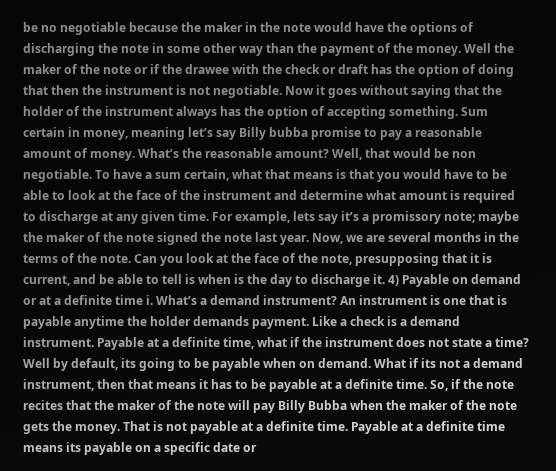be no negotiable because the maker in the note would have the options of discharging the note in some other way than the payment of the money. Well the maker of the note or if the drawee with the check or draft has the option of doing that then the instrument is not negotiable. Now it goes without saying that the holder of the instrument always has the option of accepting something. Sum certain in money, meaning let’s say Billy bubba promise to pay a reasonable amount of money. What’s the reasonable amount? Well, that would be non negotiable. To have a sum certain, what that means is that you would have to be able to look at the face of the instrument and determine what amount is required to discharge at any given time. For example, lets say it’s a promissory note; maybe the maker of the note signed the note last year. Now, we are several months in the terms of the note. Can you look at the face of the note, presupposing that it is current, and be able to tell is when is the day to discharge it. 4) Payable on demand or at a definite time i. What’s a demand instrument? An instrument is one that is payable anytime the holder demands payment. Like a check is a demand instrument. Payable at a definite time, what if the instrument does not state a time? Well by default, its going to be payable when on demand. What if its not a demand instrument, then that means it has to be payable at a definite time. So, if the note recites that the maker of the note will pay Billy Bubba when the maker of the note gets the money. That is not payable at a definite time. Payable at a definite time means its payable on a specific date or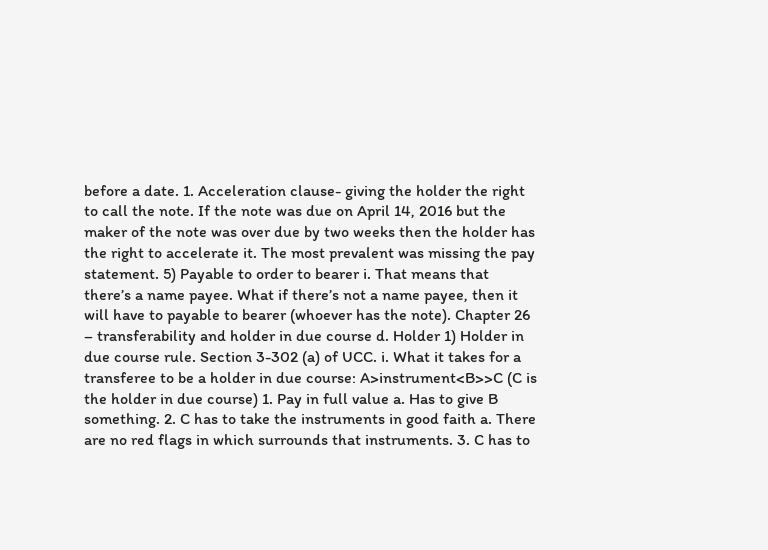before a date. 1. Acceleration clause- giving the holder the right to call the note. If the note was due on April 14, 2016 but the maker of the note was over due by two weeks then the holder has the right to accelerate it. The most prevalent was missing the pay statement. 5) Payable to order to bearer i. That means that there’s a name payee. What if there’s not a name payee, then it will have to payable to bearer (whoever has the note). Chapter 26 – transferability and holder in due course d. Holder 1) Holder in due course rule. Section 3-302 (a) of UCC. i. What it takes for a transferee to be a holder in due course: A>instrument<B>>C (C is the holder in due course) 1. Pay in full value a. Has to give B something. 2. C has to take the instruments in good faith a. There are no red flags in which surrounds that instruments. 3. C has to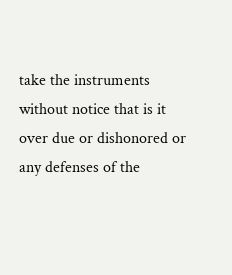take the instruments without notice that is it over due or dishonored or any defenses of the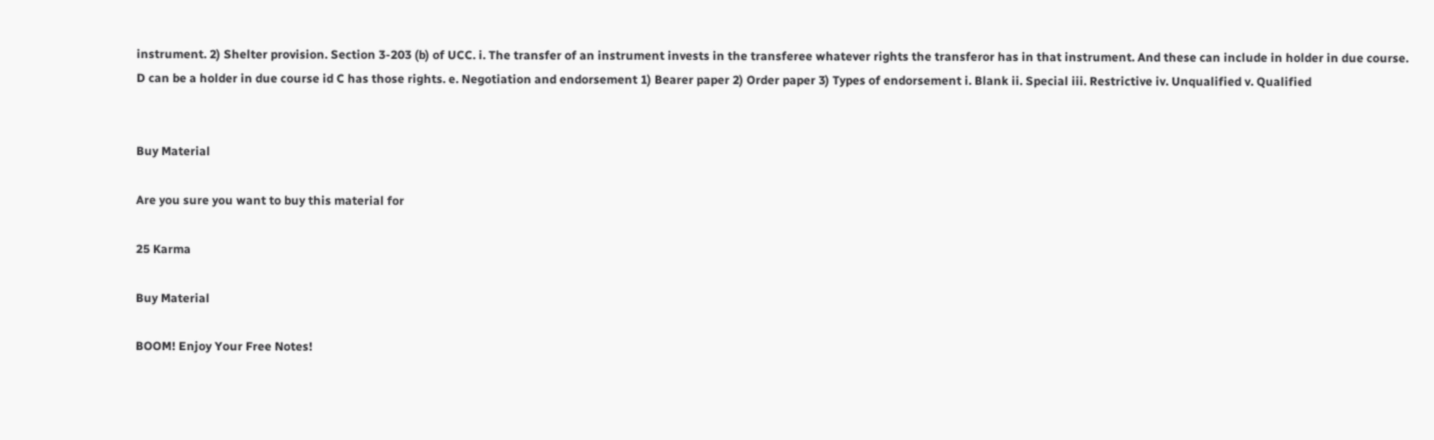instrument. 2) Shelter provision. Section 3-203 (b) of UCC. i. The transfer of an instrument invests in the transferee whatever rights the transferor has in that instrument. And these can include in holder in due course. D can be a holder in due course id C has those rights. e. Negotiation and endorsement 1) Bearer paper 2) Order paper 3) Types of endorsement i. Blank ii. Special iii. Restrictive iv. Unqualified v. Qualified


Buy Material

Are you sure you want to buy this material for

25 Karma

Buy Material

BOOM! Enjoy Your Free Notes!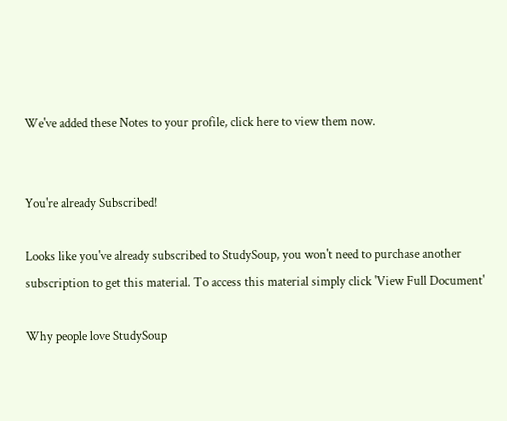We've added these Notes to your profile, click here to view them now.


You're already Subscribed!

Looks like you've already subscribed to StudySoup, you won't need to purchase another subscription to get this material. To access this material simply click 'View Full Document'

Why people love StudySoup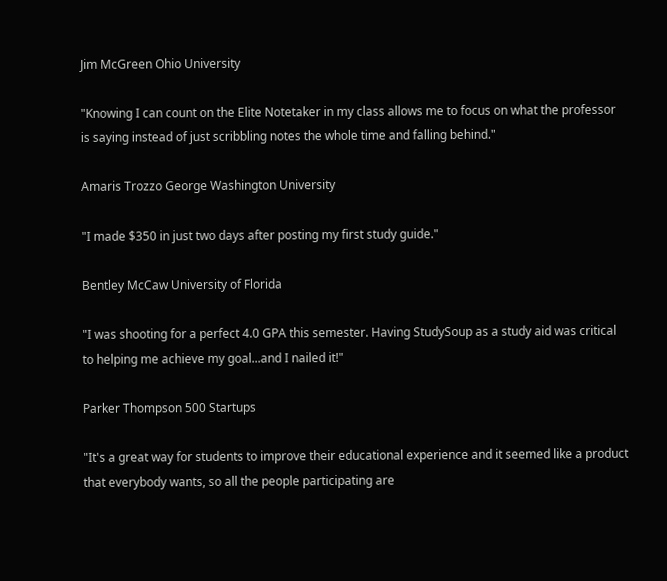Jim McGreen Ohio University

"Knowing I can count on the Elite Notetaker in my class allows me to focus on what the professor is saying instead of just scribbling notes the whole time and falling behind."

Amaris Trozzo George Washington University

"I made $350 in just two days after posting my first study guide."

Bentley McCaw University of Florida

"I was shooting for a perfect 4.0 GPA this semester. Having StudySoup as a study aid was critical to helping me achieve my goal...and I nailed it!"

Parker Thompson 500 Startups

"It's a great way for students to improve their educational experience and it seemed like a product that everybody wants, so all the people participating are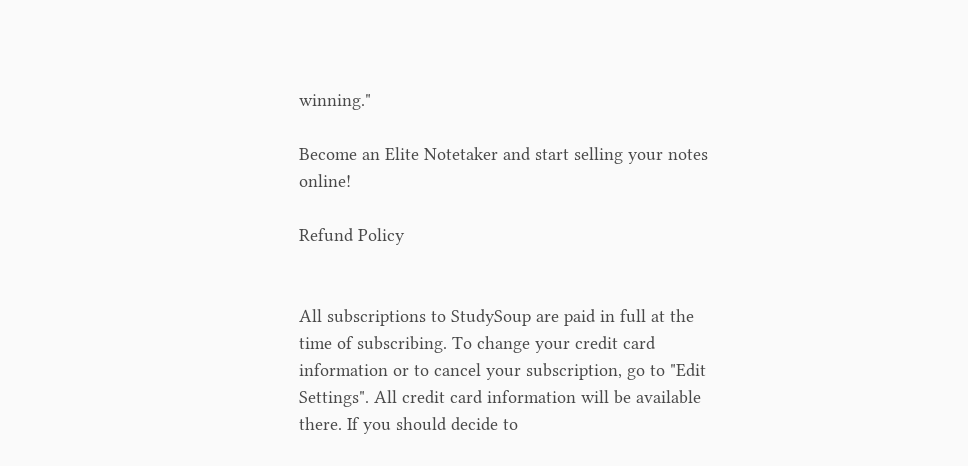winning."

Become an Elite Notetaker and start selling your notes online!

Refund Policy


All subscriptions to StudySoup are paid in full at the time of subscribing. To change your credit card information or to cancel your subscription, go to "Edit Settings". All credit card information will be available there. If you should decide to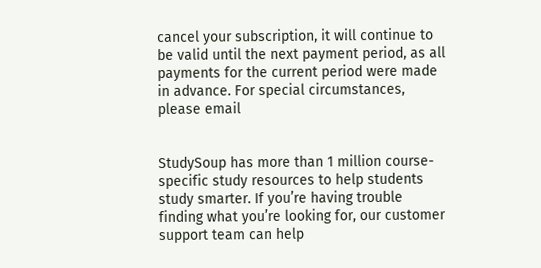cancel your subscription, it will continue to be valid until the next payment period, as all payments for the current period were made in advance. For special circumstances, please email


StudySoup has more than 1 million course-specific study resources to help students study smarter. If you’re having trouble finding what you’re looking for, our customer support team can help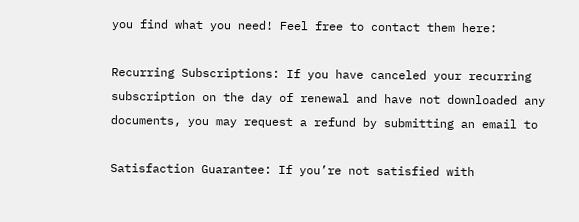you find what you need! Feel free to contact them here:

Recurring Subscriptions: If you have canceled your recurring subscription on the day of renewal and have not downloaded any documents, you may request a refund by submitting an email to

Satisfaction Guarantee: If you’re not satisfied with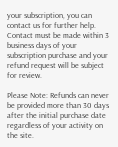your subscription, you can contact us for further help. Contact must be made within 3 business days of your subscription purchase and your refund request will be subject for review.

Please Note: Refunds can never be provided more than 30 days after the initial purchase date regardless of your activity on the site.